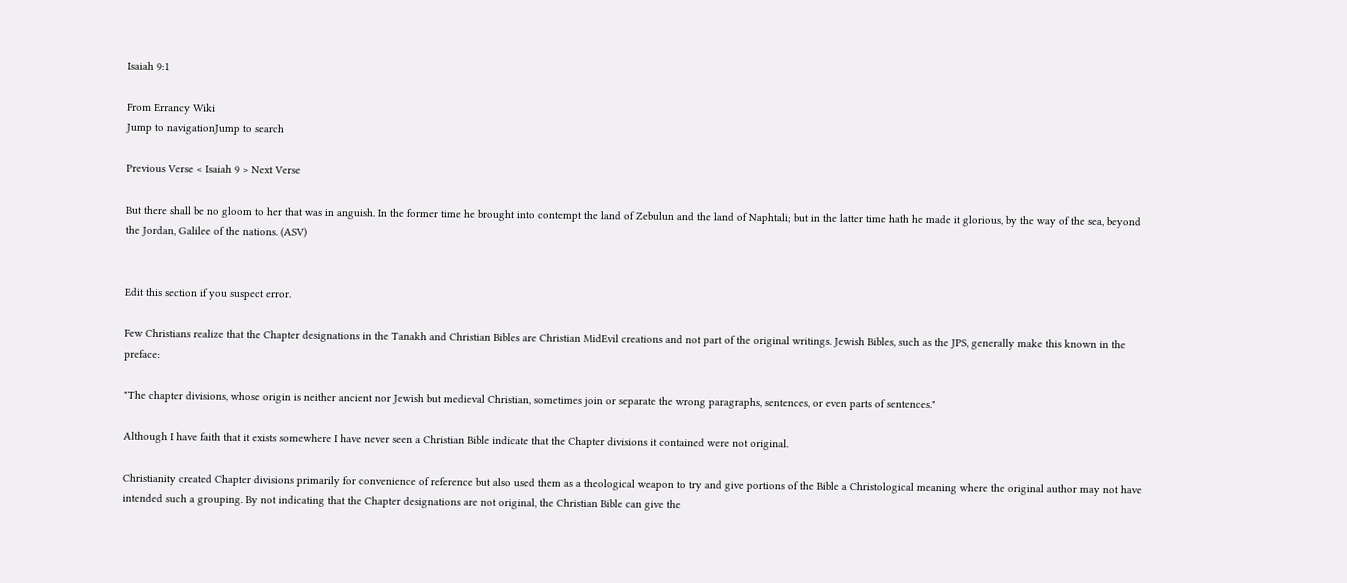Isaiah 9:1

From Errancy Wiki
Jump to navigationJump to search

Previous Verse < Isaiah 9 > Next Verse

But there shall be no gloom to her that was in anguish. In the former time he brought into contempt the land of Zebulun and the land of Naphtali; but in the latter time hath he made it glorious, by the way of the sea, beyond the Jordan, Galilee of the nations. (ASV)


Edit this section if you suspect error.

Few Christians realize that the Chapter designations in the Tanakh and Christian Bibles are Christian MidEvil creations and not part of the original writings. Jewish Bibles, such as the JPS, generally make this known in the preface:

"The chapter divisions, whose origin is neither ancient nor Jewish but medieval Christian, sometimes join or separate the wrong paragraphs, sentences, or even parts of sentences."

Although I have faith that it exists somewhere I have never seen a Christian Bible indicate that the Chapter divisions it contained were not original.

Christianity created Chapter divisions primarily for convenience of reference but also used them as a theological weapon to try and give portions of the Bible a Christological meaning where the original author may not have intended such a grouping. By not indicating that the Chapter designations are not original, the Christian Bible can give the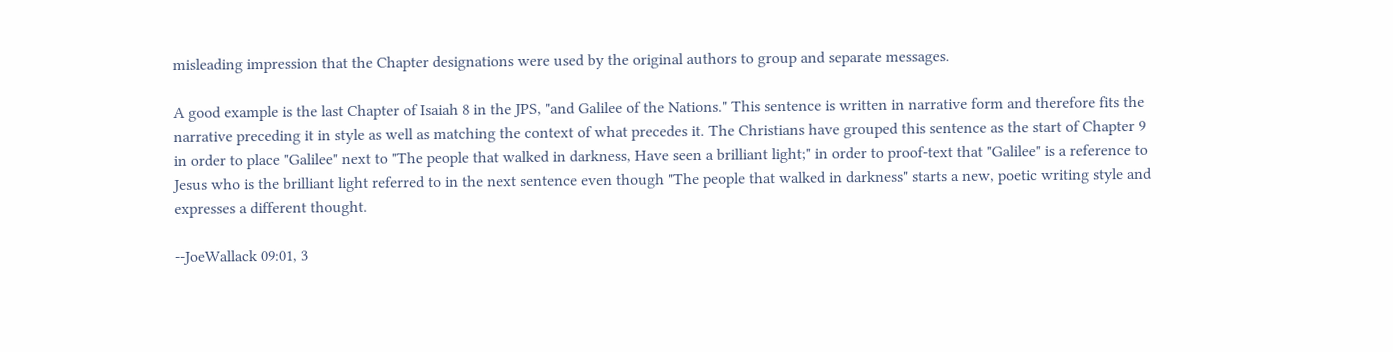misleading impression that the Chapter designations were used by the original authors to group and separate messages.

A good example is the last Chapter of Isaiah 8 in the JPS, "and Galilee of the Nations." This sentence is written in narrative form and therefore fits the narrative preceding it in style as well as matching the context of what precedes it. The Christians have grouped this sentence as the start of Chapter 9 in order to place "Galilee" next to "The people that walked in darkness, Have seen a brilliant light;" in order to proof-text that "Galilee" is a reference to Jesus who is the brilliant light referred to in the next sentence even though "The people that walked in darkness" starts a new, poetic writing style and expresses a different thought.

--JoeWallack 09:01, 3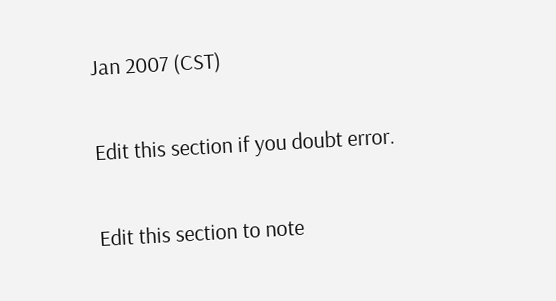Jan 2007 (CST)


Edit this section if you doubt error.


Edit this section to note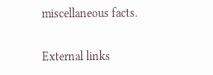miscellaneous facts.

External links